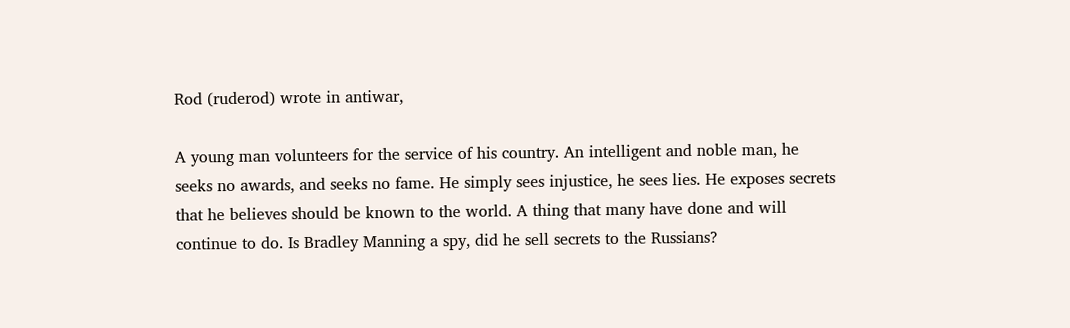Rod (ruderod) wrote in antiwar,

A young man volunteers for the service of his country. An intelligent and noble man, he seeks no awards, and seeks no fame. He simply sees injustice, he sees lies. He exposes secrets that he believes should be known to the world. A thing that many have done and will continue to do. Is Bradley Manning a spy, did he sell secrets to the Russians?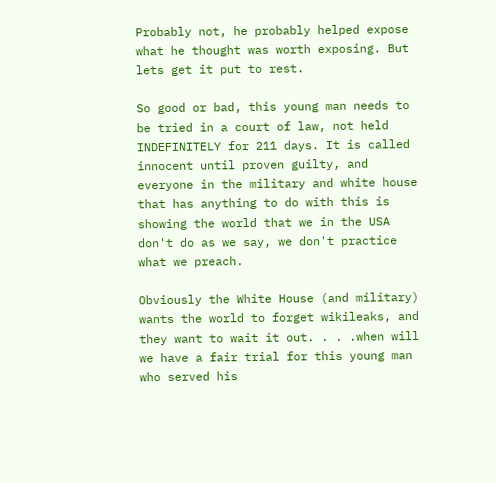Probably not, he probably helped expose what he thought was worth exposing. But lets get it put to rest.

So good or bad, this young man needs to be tried in a court of law, not held INDEFINITELY for 211 days. It is called innocent until proven guilty, and everyone in the military and white house that has anything to do with this is showing the world that we in the USA don't do as we say, we don't practice what we preach.

Obviously the White House (and military) wants the world to forget wikileaks, and they want to wait it out. . . .when will we have a fair trial for this young man who served his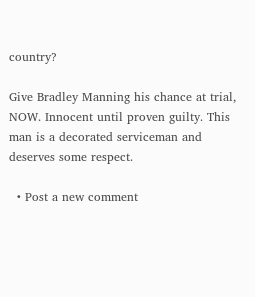country?

Give Bradley Manning his chance at trial, NOW. Innocent until proven guilty. This man is a decorated serviceman and deserves some respect.

  • Post a new comment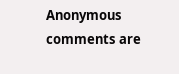Anonymous comments are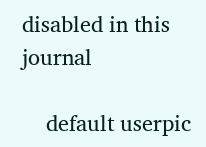disabled in this journal

    default userpic